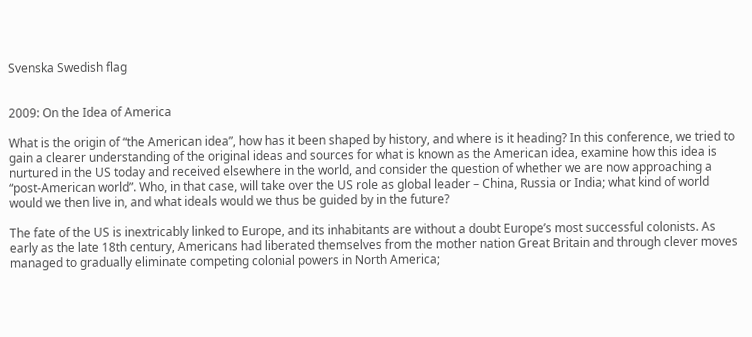Svenska Swedish flag


2009: On the Idea of America

What is the origin of “the American idea”, how has it been shaped by history, and where is it heading? In this conference, we tried to gain a clearer understanding of the original ideas and sources for what is known as the American idea, examine how this idea is nurtured in the US today and received elsewhere in the world, and consider the question of whether we are now approaching a “post-American world”. Who, in that case, will take over the US role as global leader – China, Russia or India; what kind of world would we then live in, and what ideals would we thus be guided by in the future?

The fate of the US is inextricably linked to Europe, and its inhabitants are without a doubt Europe’s most successful colonists. As early as the late 18th century, Americans had liberated themselves from the mother nation Great Britain and through clever moves managed to gradually eliminate competing colonial powers in North America;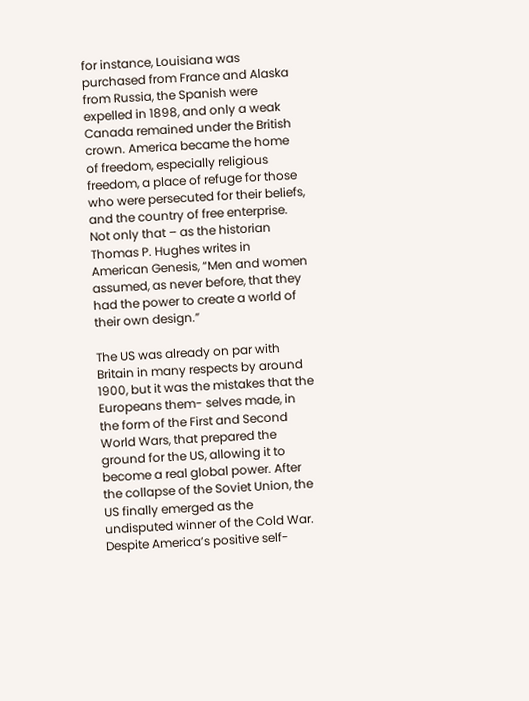for instance, Louisiana was purchased from France and Alaska from Russia, the Spanish were expelled in 1898, and only a weak Canada remained under the British crown. America became the home of freedom, especially religious freedom, a place of refuge for those who were persecuted for their beliefs, and the country of free enterprise. Not only that – as the historian Thomas P. Hughes writes in American Genesis, “Men and women assumed, as never before, that they had the power to create a world of their own design.”

The US was already on par with Britain in many respects by around 1900, but it was the mistakes that the Europeans them- selves made, in the form of the First and Second World Wars, that prepared the ground for the US, allowing it to become a real global power. After the collapse of the Soviet Union, the US finally emerged as the undisputed winner of the Cold War. Despite America’s positive self-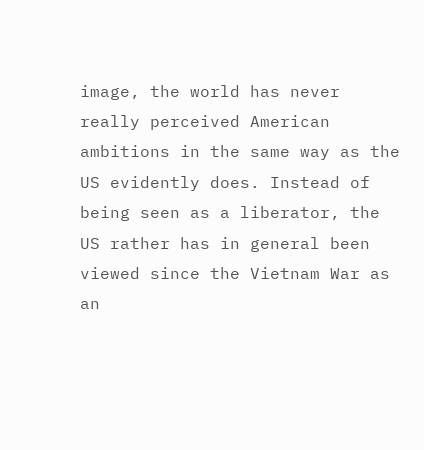image, the world has never really perceived American ambitions in the same way as the US evidently does. Instead of being seen as a liberator, the US rather has in general been viewed since the Vietnam War as an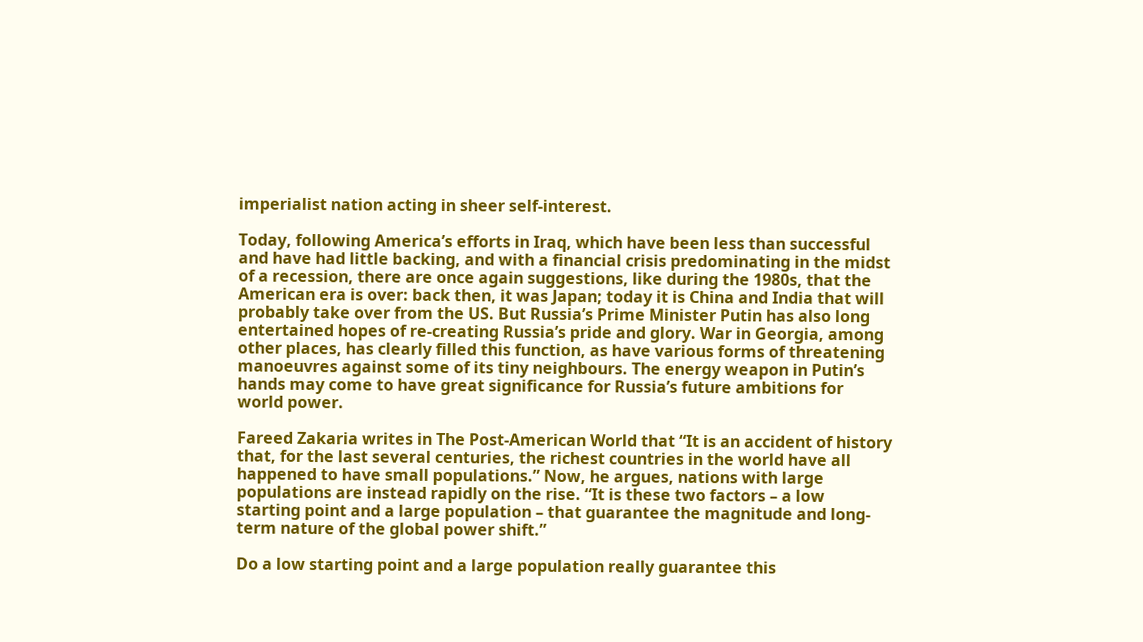imperialist nation acting in sheer self-interest.

Today, following America’s efforts in Iraq, which have been less than successful and have had little backing, and with a financial crisis predominating in the midst of a recession, there are once again suggestions, like during the 1980s, that the American era is over: back then, it was Japan; today it is China and India that will probably take over from the US. But Russia’s Prime Minister Putin has also long entertained hopes of re-creating Russia’s pride and glory. War in Georgia, among other places, has clearly filled this function, as have various forms of threatening manoeuvres against some of its tiny neighbours. The energy weapon in Putin’s hands may come to have great significance for Russia’s future ambitions for world power.

Fareed Zakaria writes in The Post-American World that “It is an accident of history that, for the last several centuries, the richest countries in the world have all happened to have small populations.” Now, he argues, nations with large populations are instead rapidly on the rise. “It is these two factors – a low starting point and a large population – that guarantee the magnitude and long-term nature of the global power shift.”

Do a low starting point and a large population really guarantee this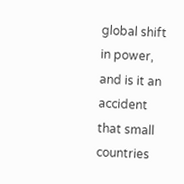global shift in power, and is it an accident that small countries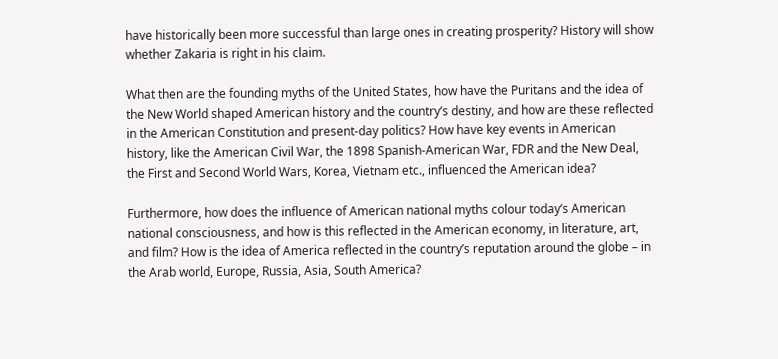have historically been more successful than large ones in creating prosperity? History will show whether Zakaria is right in his claim.

What then are the founding myths of the United States, how have the Puritans and the idea of the New World shaped American history and the country’s destiny, and how are these reflected in the American Constitution and present-day politics? How have key events in American history, like the American Civil War, the 1898 Spanish-American War, FDR and the New Deal, the First and Second World Wars, Korea, Vietnam etc., influenced the American idea?

Furthermore, how does the influence of American national myths colour today’s American national consciousness, and how is this reflected in the American economy, in literature, art, and film? How is the idea of America reflected in the country’s reputation around the globe – in the Arab world, Europe, Russia, Asia, South America?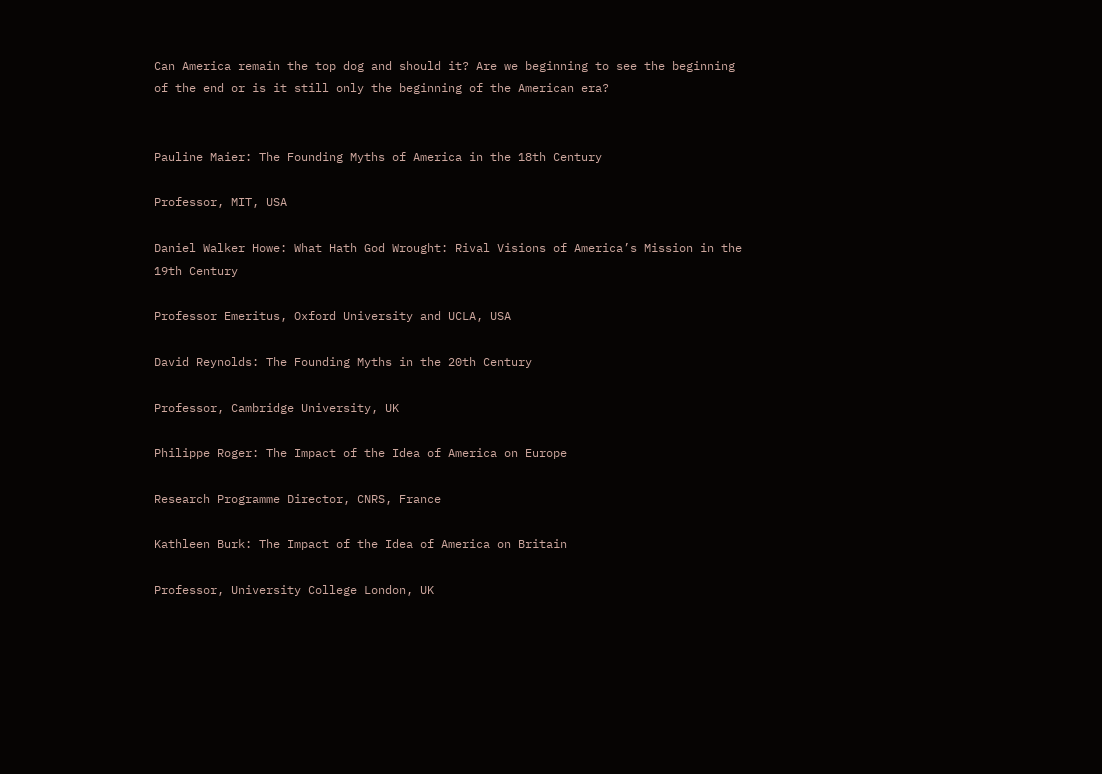Can America remain the top dog and should it? Are we beginning to see the beginning of the end or is it still only the beginning of the American era?


Pauline Maier: The Founding Myths of America in the 18th Century

Professor, MIT, USA

Daniel Walker Howe: What Hath God Wrought: Rival Visions of America’s Mission in the 19th Century

Professor Emeritus, Oxford University and UCLA, USA

David Reynolds: The Founding Myths in the 20th Century

Professor, Cambridge University, UK

Philippe Roger: The Impact of the Idea of America on Europe

Research Programme Director, CNRS, France

Kathleen Burk: The Impact of the Idea of America on Britain

Professor, University College London, UK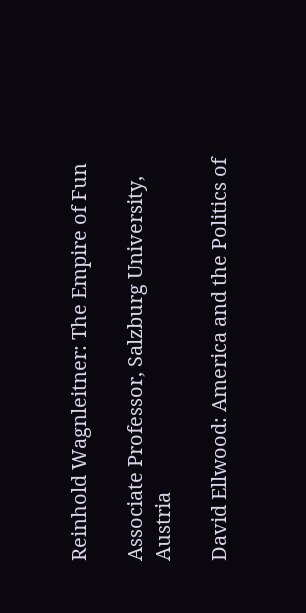Reinhold Wagnleitner: The Empire of Fun

Associate Professor, Salzburg University, Austria

David Ellwood: America and the Politics of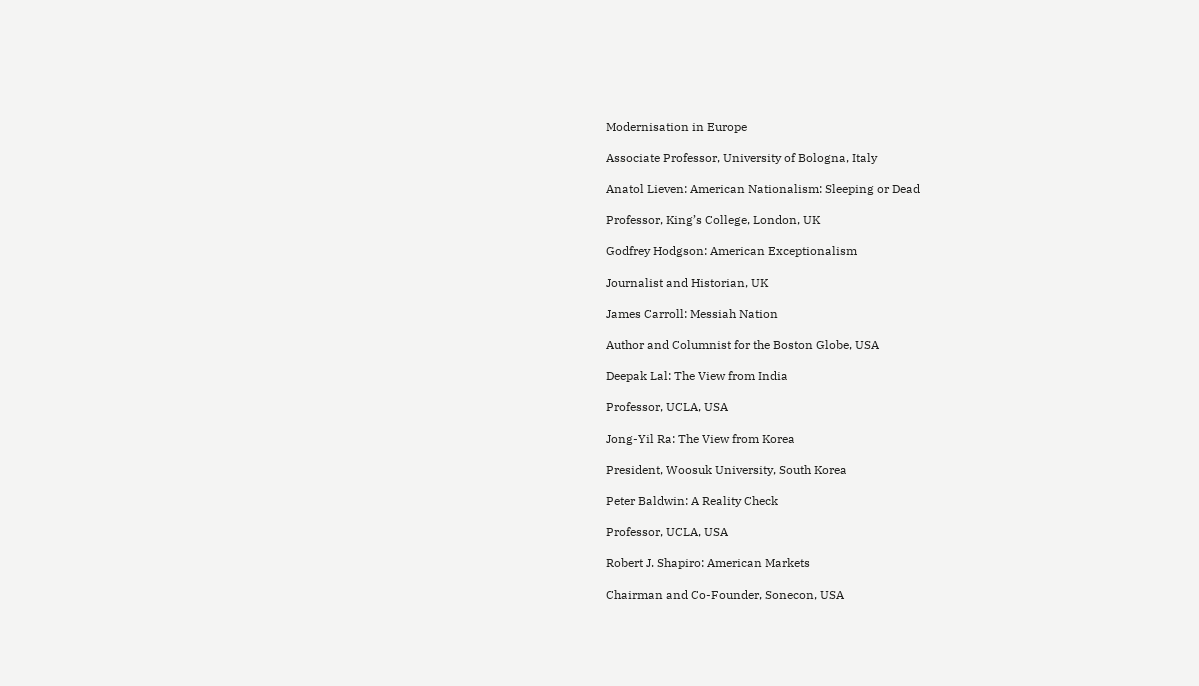Modernisation in Europe

Associate Professor, University of Bologna, Italy

Anatol Lieven: American Nationalism: Sleeping or Dead

Professor, King’s College, London, UK

Godfrey Hodgson: American Exceptionalism

Journalist and Historian, UK

James Carroll: Messiah Nation

Author and Columnist for the Boston Globe, USA

Deepak Lal: The View from India

Professor, UCLA, USA

Jong-Yil Ra: The View from Korea

President, Woosuk University, South Korea

Peter Baldwin: A Reality Check

Professor, UCLA, USA

Robert J. Shapiro: American Markets

Chairman and Co-Founder, Sonecon, USA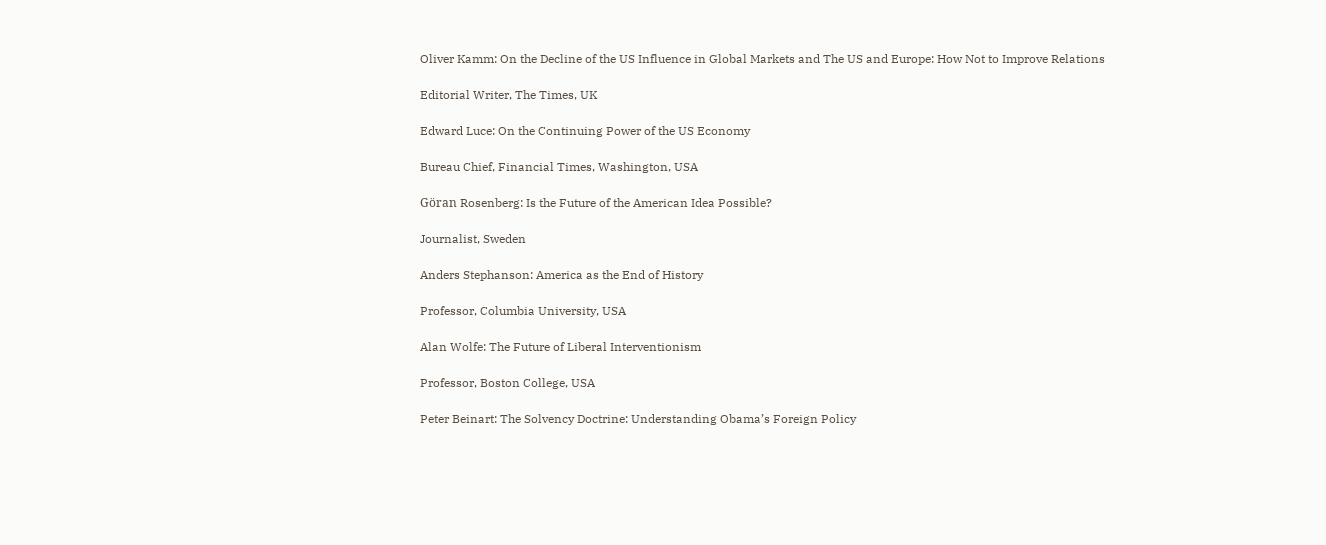Oliver Kamm: On the Decline of the US Influence in Global Markets and The US and Europe: How Not to Improve Relations

Editorial Writer, The Times, UK

Edward Luce: On the Continuing Power of the US Economy

Bureau Chief, Financial Times, Washington, USA

Göran Rosenberg: Is the Future of the American Idea Possible?

Journalist, Sweden

Anders Stephanson: America as the End of History

Professor, Columbia University, USA

Alan Wolfe: The Future of Liberal Interventionism

Professor, Boston College, USA

Peter Beinart: The Solvency Doctrine: Understanding Obama’s Foreign Policy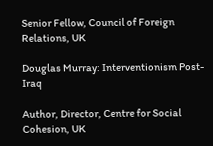Senior Fellow, Council of Foreign Relations, UK

Douglas Murray: Interventionism Post-Iraq

Author, Director, Centre for Social Cohesion, UK